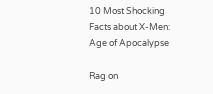10 Most Shocking Facts about X-Men: Age of Apocalypse

Rag on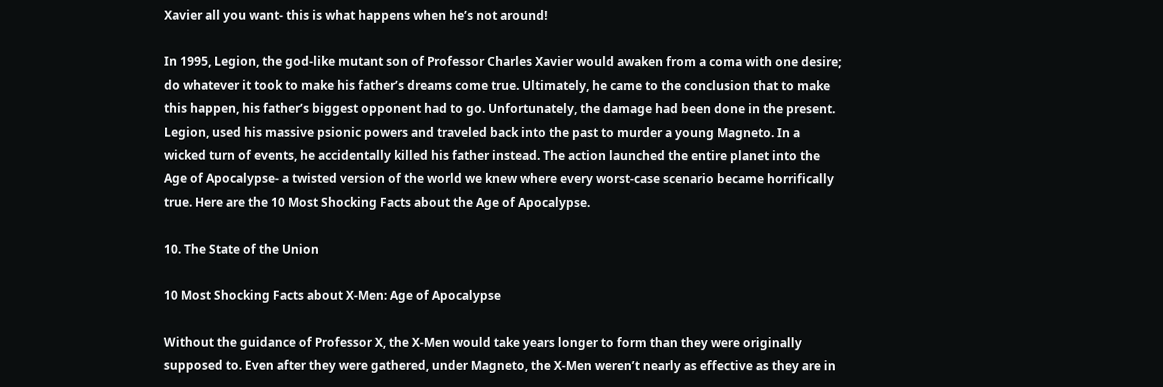Xavier all you want- this is what happens when he’s not around!

In 1995, Legion, the god-like mutant son of Professor Charles Xavier would awaken from a coma with one desire; do whatever it took to make his father’s dreams come true. Ultimately, he came to the conclusion that to make this happen, his father’s biggest opponent had to go. Unfortunately, the damage had been done in the present. Legion, used his massive psionic powers and traveled back into the past to murder a young Magneto. In a wicked turn of events, he accidentally killed his father instead. The action launched the entire planet into the Age of Apocalypse- a twisted version of the world we knew where every worst-case scenario became horrifically true. Here are the 10 Most Shocking Facts about the Age of Apocalypse.

10. The State of the Union

10 Most Shocking Facts about X-Men: Age of Apocalypse

Without the guidance of Professor X, the X-Men would take years longer to form than they were originally supposed to. Even after they were gathered, under Magneto, the X-Men weren’t nearly as effective as they are in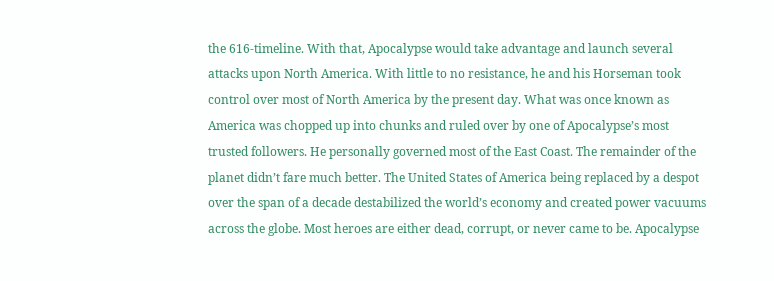the 616-timeline. With that, Apocalypse would take advantage and launch several attacks upon North America. With little to no resistance, he and his Horseman took control over most of North America by the present day. What was once known as America was chopped up into chunks and ruled over by one of Apocalypse’s most trusted followers. He personally governed most of the East Coast. The remainder of the planet didn’t fare much better. The United States of America being replaced by a despot over the span of a decade destabilized the world’s economy and created power vacuums across the globe. Most heroes are either dead, corrupt, or never came to be. Apocalypse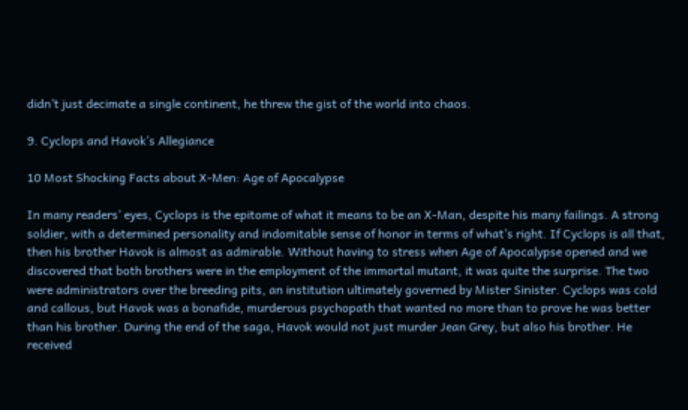didn’t just decimate a single continent, he threw the gist of the world into chaos.

9. Cyclops and Havok’s Allegiance

10 Most Shocking Facts about X-Men: Age of Apocalypse

In many readers’ eyes, Cyclops is the epitome of what it means to be an X-Man, despite his many failings. A strong soldier, with a determined personality and indomitable sense of honor in terms of what’s right. If Cyclops is all that, then his brother Havok is almost as admirable. Without having to stress when Age of Apocalypse opened and we discovered that both brothers were in the employment of the immortal mutant, it was quite the surprise. The two were administrators over the breeding pits, an institution ultimately governed by Mister Sinister. Cyclops was cold and callous, but Havok was a bonafide, murderous psychopath that wanted no more than to prove he was better than his brother. During the end of the saga, Havok would not just murder Jean Grey, but also his brother. He received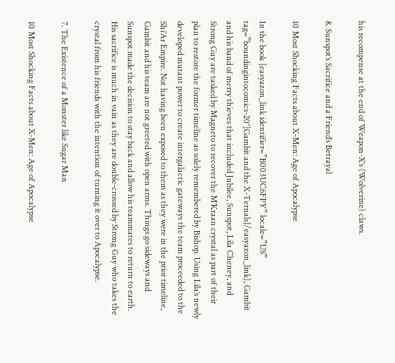his recompense at the end of Weapon-X’s (Wolverine) claws.

8. Sunspot’s Sacrifice and a Friend’s Betrayal

10 Most Shocking Facts about X-Men: Age of Apocalypse

In the book [easyazon_link identifier=”B003UC6FPY” locale=”US” tag=”boundingintocomics-20″]Gambit and the X-Ternals[/easyazon_link], Gambit and his band of merry thieves that included Jubilee, Sunspot, Lila Cheney, and Strong Guy are tasked by Magneto to recover the M’Kraan crystal as part of their plan to restore the former timeline as solely remembered by Bishop. Using Lila’s newly developed mutant power to create intergalactic gateways the team proceeded to the Shi’Ar Empire. Not having been exposed to them as they were in the prior timeline, Gambit and his team are not greeted with open arms. Things go sideways and Sunspot made the decision to stay back and allow his teammates to return to earth. His sacrifice is much in vain as they are double-crossed by Strong Guy who takes the crystal from his friends with the intention of turning it over to Apocalypse.

7. The Existence of a Monster like Sugar Man

10 Most Shocking Facts about X-Men: Age of Apocalypse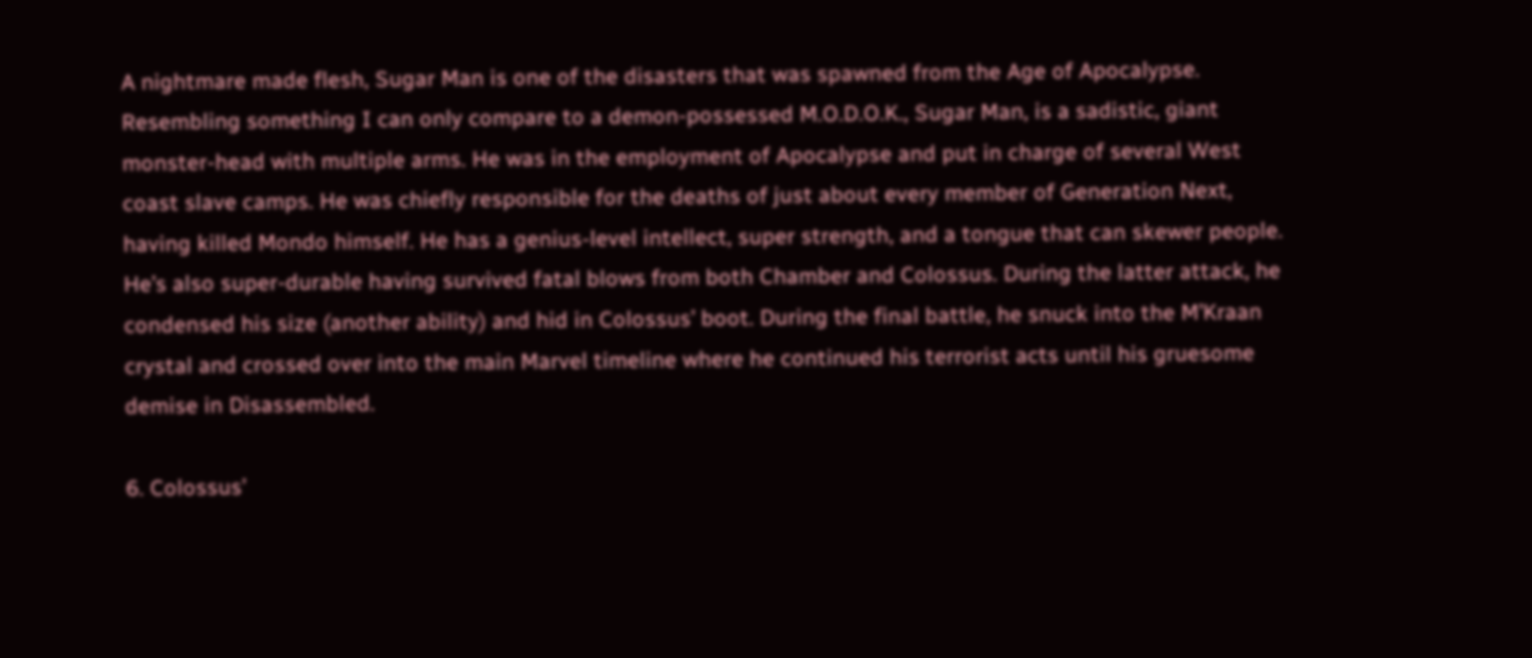A nightmare made flesh, Sugar Man is one of the disasters that was spawned from the Age of Apocalypse. Resembling something I can only compare to a demon-possessed M.O.D.O.K., Sugar Man, is a sadistic, giant monster-head with multiple arms. He was in the employment of Apocalypse and put in charge of several West coast slave camps. He was chiefly responsible for the deaths of just about every member of Generation Next, having killed Mondo himself. He has a genius-level intellect, super strength, and a tongue that can skewer people. He’s also super-durable having survived fatal blows from both Chamber and Colossus. During the latter attack, he condensed his size (another ability) and hid in Colossus’ boot. During the final battle, he snuck into the M’Kraan crystal and crossed over into the main Marvel timeline where he continued his terrorist acts until his gruesome demise in Disassembled.

6. Colossus’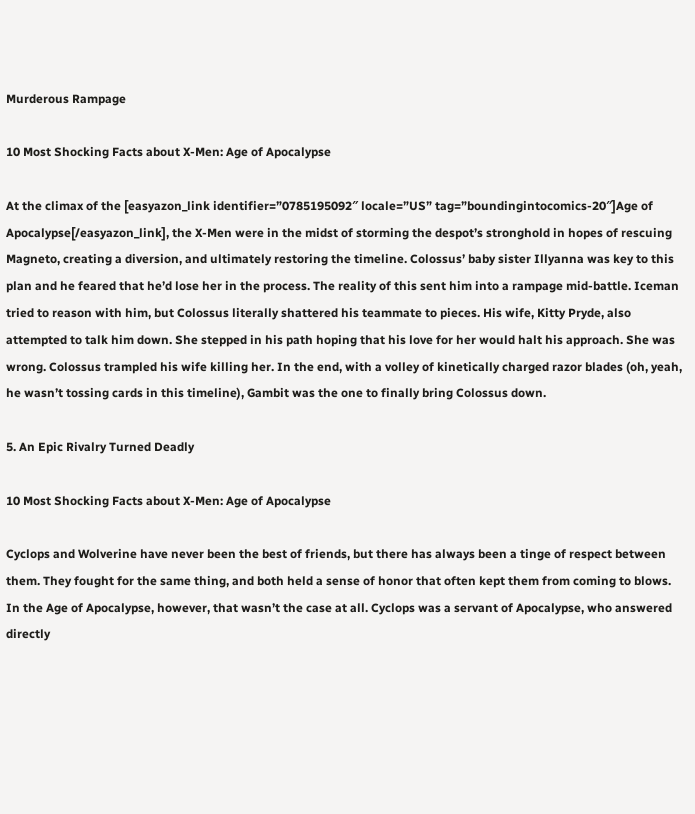Murderous Rampage

10 Most Shocking Facts about X-Men: Age of Apocalypse

At the climax of the [easyazon_link identifier=”0785195092″ locale=”US” tag=”boundingintocomics-20″]Age of Apocalypse[/easyazon_link], the X-Men were in the midst of storming the despot’s stronghold in hopes of rescuing Magneto, creating a diversion, and ultimately restoring the timeline. Colossus’ baby sister Illyanna was key to this plan and he feared that he’d lose her in the process. The reality of this sent him into a rampage mid-battle. Iceman tried to reason with him, but Colossus literally shattered his teammate to pieces. His wife, Kitty Pryde, also attempted to talk him down. She stepped in his path hoping that his love for her would halt his approach. She was wrong. Colossus trampled his wife killing her. In the end, with a volley of kinetically charged razor blades (oh, yeah, he wasn’t tossing cards in this timeline), Gambit was the one to finally bring Colossus down.

5. An Epic Rivalry Turned Deadly

10 Most Shocking Facts about X-Men: Age of Apocalypse

Cyclops and Wolverine have never been the best of friends, but there has always been a tinge of respect between them. They fought for the same thing, and both held a sense of honor that often kept them from coming to blows. In the Age of Apocalypse, however, that wasn’t the case at all. Cyclops was a servant of Apocalypse, who answered directly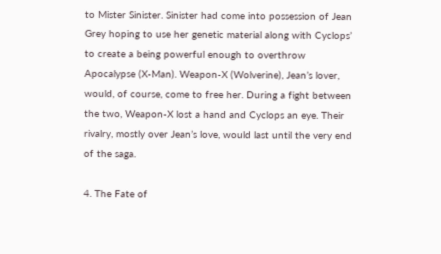to Mister Sinister. Sinister had come into possession of Jean Grey hoping to use her genetic material along with Cyclops’ to create a being powerful enough to overthrow Apocalypse (X-Man). Weapon-X (Wolverine), Jean’s lover, would, of course, come to free her. During a fight between the two, Weapon-X lost a hand and Cyclops an eye. Their rivalry, mostly over Jean’s love, would last until the very end of the saga.

4. The Fate of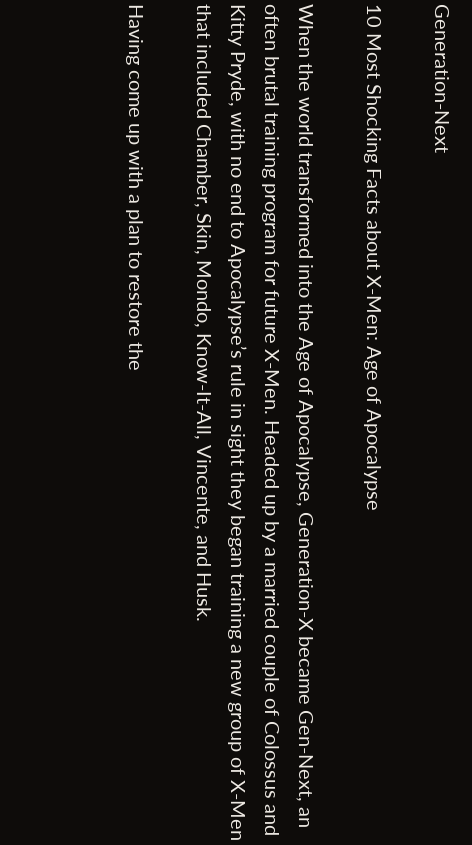Generation-Next

10 Most Shocking Facts about X-Men: Age of Apocalypse

When the world transformed into the Age of Apocalypse, Generation-X became Gen-Next, an often brutal training program for future X-Men. Headed up by a married couple of Colossus and Kitty Pryde, with no end to Apocalypse’s rule in sight they began training a new group of X-Men that included Chamber, Skin, Mondo, Know-It-All, Vincente, and Husk.

Having come up with a plan to restore the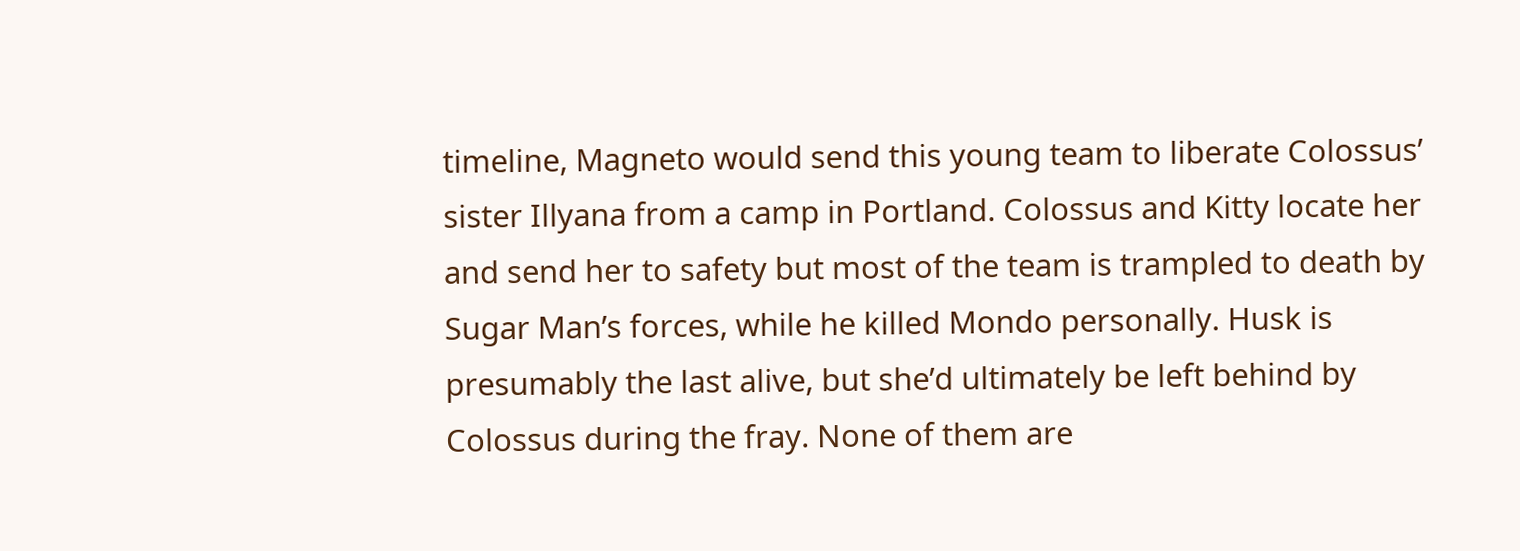timeline, Magneto would send this young team to liberate Colossus’ sister Illyana from a camp in Portland. Colossus and Kitty locate her and send her to safety but most of the team is trampled to death by Sugar Man’s forces, while he killed Mondo personally. Husk is presumably the last alive, but she’d ultimately be left behind by Colossus during the fray. None of them are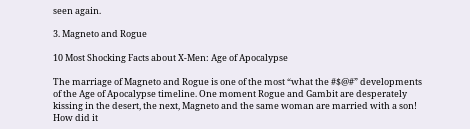seen again.

3. Magneto and Rogue

10 Most Shocking Facts about X-Men: Age of Apocalypse

The marriage of Magneto and Rogue is one of the most “what the #$@#” developments of the Age of Apocalypse timeline. One moment Rogue and Gambit are desperately kissing in the desert, the next, Magneto and the same woman are married with a son! How did it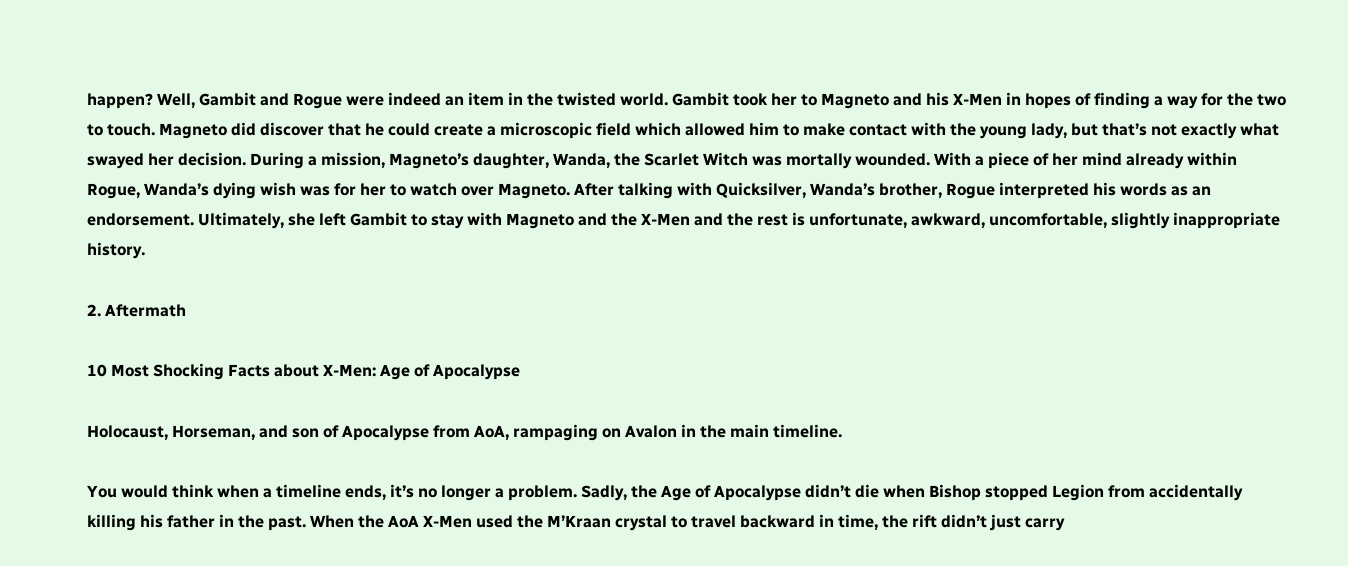happen? Well, Gambit and Rogue were indeed an item in the twisted world. Gambit took her to Magneto and his X-Men in hopes of finding a way for the two to touch. Magneto did discover that he could create a microscopic field which allowed him to make contact with the young lady, but that’s not exactly what swayed her decision. During a mission, Magneto’s daughter, Wanda, the Scarlet Witch was mortally wounded. With a piece of her mind already within Rogue, Wanda’s dying wish was for her to watch over Magneto. After talking with Quicksilver, Wanda’s brother, Rogue interpreted his words as an endorsement. Ultimately, she left Gambit to stay with Magneto and the X-Men and the rest is unfortunate, awkward, uncomfortable, slightly inappropriate history.

2. Aftermath

10 Most Shocking Facts about X-Men: Age of Apocalypse

Holocaust, Horseman, and son of Apocalypse from AoA, rampaging on Avalon in the main timeline.

You would think when a timeline ends, it’s no longer a problem. Sadly, the Age of Apocalypse didn’t die when Bishop stopped Legion from accidentally killing his father in the past. When the AoA X-Men used the M’Kraan crystal to travel backward in time, the rift didn’t just carry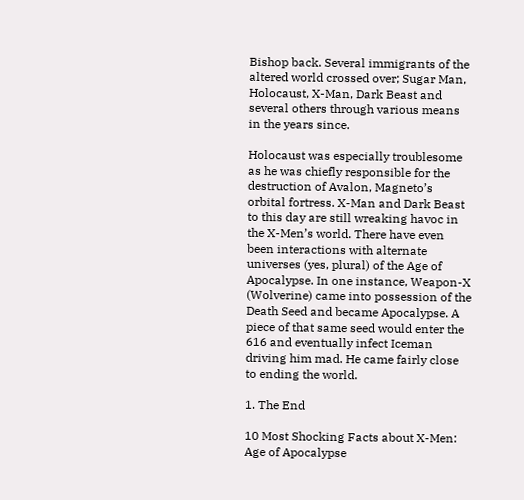Bishop back. Several immigrants of the altered world crossed over; Sugar Man, Holocaust, X-Man, Dark Beast and several others through various means in the years since.

Holocaust was especially troublesome as he was chiefly responsible for the destruction of Avalon, Magneto’s orbital fortress. X-Man and Dark Beast to this day are still wreaking havoc in the X-Men’s world. There have even been interactions with alternate universes (yes, plural) of the Age of Apocalypse. In one instance, Weapon-X (Wolverine) came into possession of the Death Seed and became Apocalypse. A piece of that same seed would enter the 616 and eventually infect Iceman driving him mad. He came fairly close to ending the world.

1. The End

10 Most Shocking Facts about X-Men: Age of Apocalypse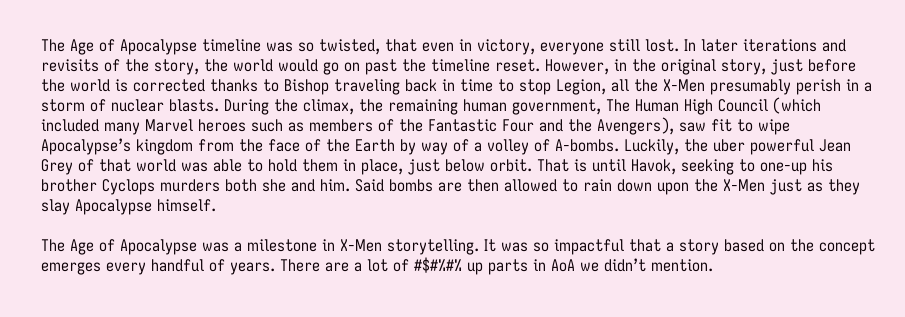The Age of Apocalypse timeline was so twisted, that even in victory, everyone still lost. In later iterations and revisits of the story, the world would go on past the timeline reset. However, in the original story, just before the world is corrected thanks to Bishop traveling back in time to stop Legion, all the X-Men presumably perish in a storm of nuclear blasts. During the climax, the remaining human government, The Human High Council (which included many Marvel heroes such as members of the Fantastic Four and the Avengers), saw fit to wipe Apocalypse’s kingdom from the face of the Earth by way of a volley of A-bombs. Luckily, the uber powerful Jean Grey of that world was able to hold them in place, just below orbit. That is until Havok, seeking to one-up his brother Cyclops murders both she and him. Said bombs are then allowed to rain down upon the X-Men just as they slay Apocalypse himself.

The Age of Apocalypse was a milestone in X-Men storytelling. It was so impactful that a story based on the concept emerges every handful of years. There are a lot of #$#%#% up parts in AoA we didn’t mention.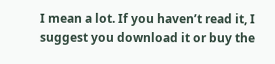I mean a lot. If you haven’t read it, I suggest you download it or buy the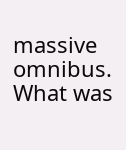massive omnibus. What was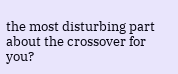the most disturbing part about the crossover for you?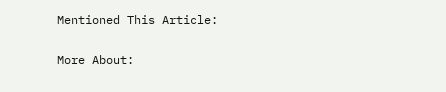Mentioned This Article:

More About: